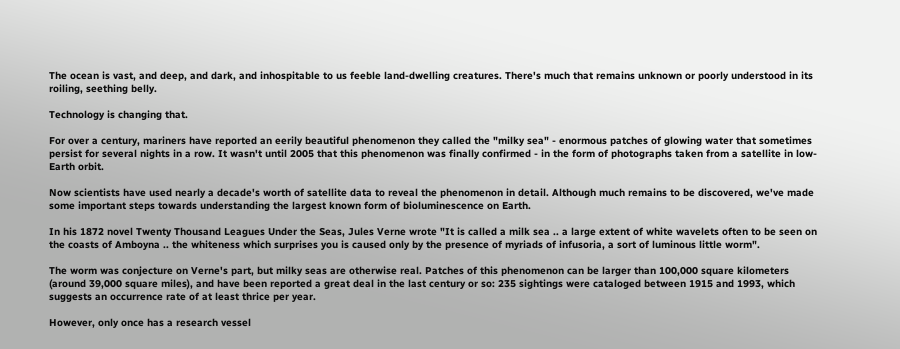The ocean is vast, and deep, and dark, and inhospitable to us feeble land-dwelling creatures. There's much that remains unknown or poorly understood in its roiling, seething belly.

Technology is changing that.

For over a century, mariners have reported an eerily beautiful phenomenon they called the "milky sea" - enormous patches of glowing water that sometimes persist for several nights in a row. It wasn't until 2005 that this phenomenon was finally confirmed - in the form of photographs taken from a satellite in low-Earth orbit.

Now scientists have used nearly a decade's worth of satellite data to reveal the phenomenon in detail. Although much remains to be discovered, we've made some important steps towards understanding the largest known form of bioluminescence on Earth.

In his 1872 novel Twenty Thousand Leagues Under the Seas, Jules Verne wrote "It is called a milk sea .. a large extent of white wavelets often to be seen on the coasts of Amboyna .. the whiteness which surprises you is caused only by the presence of myriads of infusoria, a sort of luminous little worm".

The worm was conjecture on Verne's part, but milky seas are otherwise real. Patches of this phenomenon can be larger than 100,000 square kilometers (around 39,000 square miles), and have been reported a great deal in the last century or so: 235 sightings were cataloged between 1915 and 1993, which suggests an occurrence rate of at least thrice per year.

However, only once has a research vessel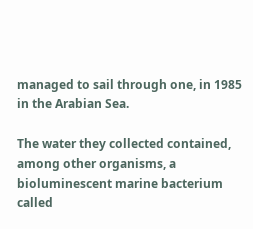managed to sail through one, in 1985 in the Arabian Sea.

The water they collected contained, among other organisms, a bioluminescent marine bacterium called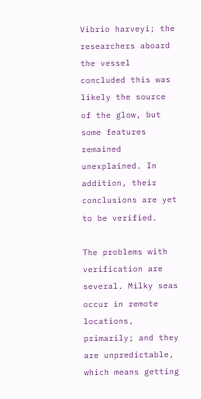Vibrio harveyi; the researchers aboard the vessel concluded this was likely the source of the glow, but some features remained unexplained. In addition, their conclusions are yet to be verified.

The problems with verification are several. Milky seas occur in remote locations, primarily; and they are unpredictable, which means getting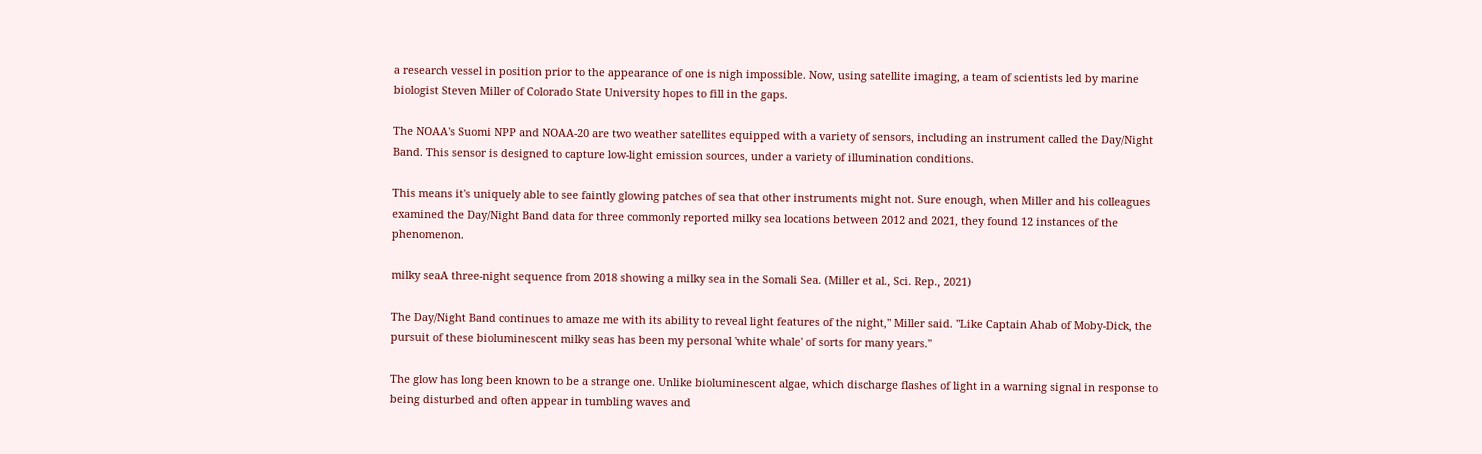a research vessel in position prior to the appearance of one is nigh impossible. Now, using satellite imaging, a team of scientists led by marine biologist Steven Miller of Colorado State University hopes to fill in the gaps.

The NOAA's Suomi NPP and NOAA-20 are two weather satellites equipped with a variety of sensors, including an instrument called the Day/Night Band. This sensor is designed to capture low-light emission sources, under a variety of illumination conditions.

This means it's uniquely able to see faintly glowing patches of sea that other instruments might not. Sure enough, when Miller and his colleagues examined the Day/Night Band data for three commonly reported milky sea locations between 2012 and 2021, they found 12 instances of the phenomenon.

milky seaA three-night sequence from 2018 showing a milky sea in the Somali Sea. (Miller et al., Sci. Rep., 2021)

The Day/Night Band continues to amaze me with its ability to reveal light features of the night," Miller said. "Like Captain Ahab of Moby-Dick, the pursuit of these bioluminescent milky seas has been my personal 'white whale' of sorts for many years."

The glow has long been known to be a strange one. Unlike bioluminescent algae, which discharge flashes of light in a warning signal in response to being disturbed and often appear in tumbling waves and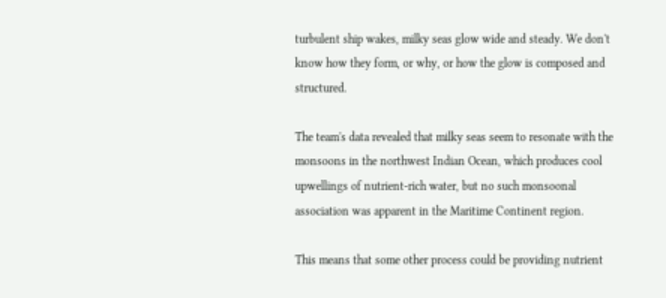turbulent ship wakes, milky seas glow wide and steady. We don't know how they form, or why, or how the glow is composed and structured.

The team's data revealed that milky seas seem to resonate with the monsoons in the northwest Indian Ocean, which produces cool upwellings of nutrient-rich water, but no such monsoonal association was apparent in the Maritime Continent region.

This means that some other process could be providing nutrient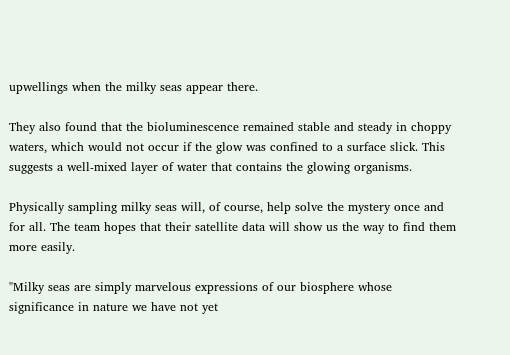upwellings when the milky seas appear there.

They also found that the bioluminescence remained stable and steady in choppy waters, which would not occur if the glow was confined to a surface slick. This suggests a well-mixed layer of water that contains the glowing organisms.

Physically sampling milky seas will, of course, help solve the mystery once and for all. The team hopes that their satellite data will show us the way to find them more easily.

"Milky seas are simply marvelous expressions of our biosphere whose significance in nature we have not yet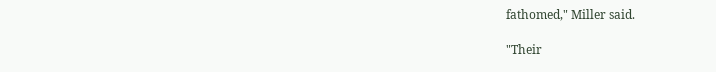fathomed," Miller said.

"Their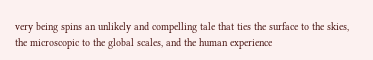very being spins an unlikely and compelling tale that ties the surface to the skies, the microscopic to the global scales, and the human experience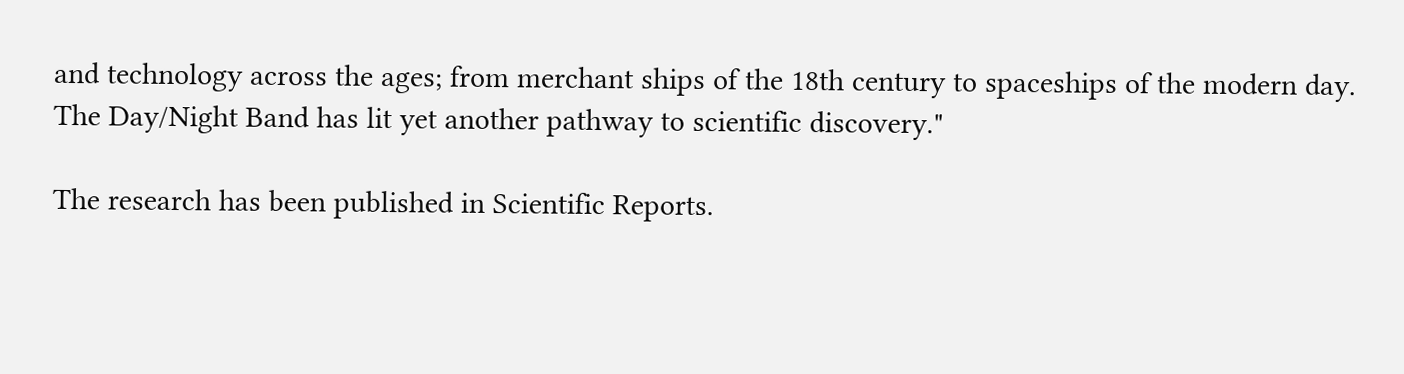and technology across the ages; from merchant ships of the 18th century to spaceships of the modern day. The Day/Night Band has lit yet another pathway to scientific discovery."

The research has been published in Scientific Reports.